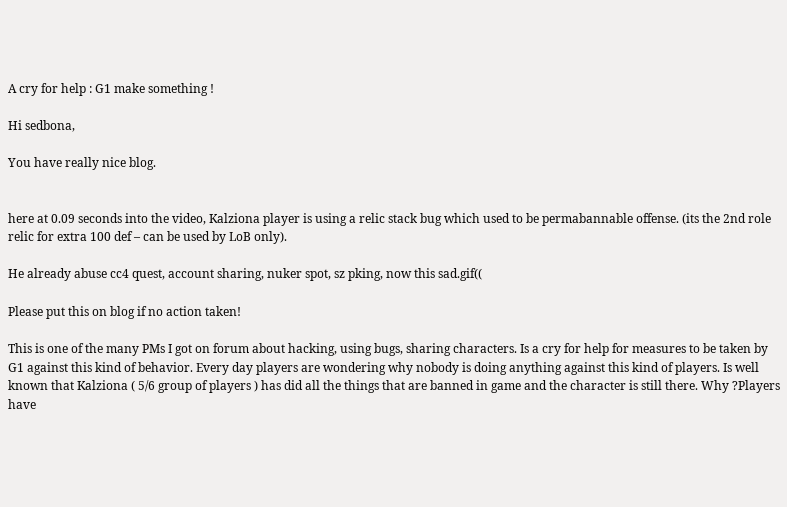A cry for help : G1 make something !

Hi sedbona,

You have really nice blog.


here at 0.09 seconds into the video, Kalziona player is using a relic stack bug which used to be permabannable offense. (its the 2nd role relic for extra 100 def – can be used by LoB only).

He already abuse cc4 quest, account sharing, nuker spot, sz pking, now this sad.gif((

Please put this on blog if no action taken!

This is one of the many PMs I got on forum about hacking, using bugs, sharing characters. Is a cry for help for measures to be taken by G1 against this kind of behavior. Every day players are wondering why nobody is doing anything against this kind of players. Is well known that Kalziona ( 5/6 group of players ) has did all the things that are banned in game and the character is still there. Why ?Players have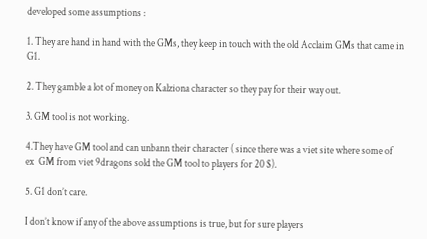developed some assumptions :

1. They are hand in hand with the GMs, they keep in touch with the old Acclaim GMs that came in G1.

2. They gamble a lot of money on Kalziona character so they pay for their way out.

3. GM tool is not working.

4.They have GM tool and can unbann their character ( since there was a viet site where some of ex  GM from viet 9dragons sold the GM tool to players for 20 $).

5. G1 don’t care.

I don’t know if any of the above assumptions is true, but for sure players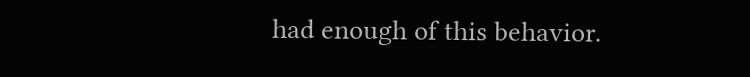had enough of this behavior.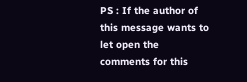PS : If the author of this message wants to let open the comments for this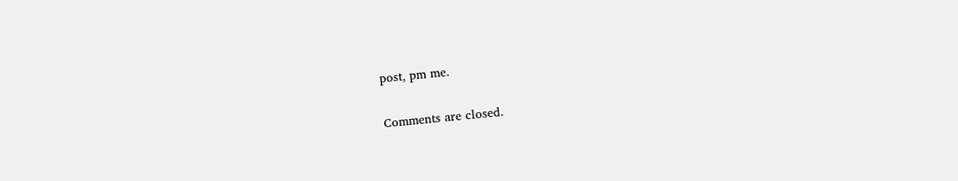post, pm me.


Comments are closed.